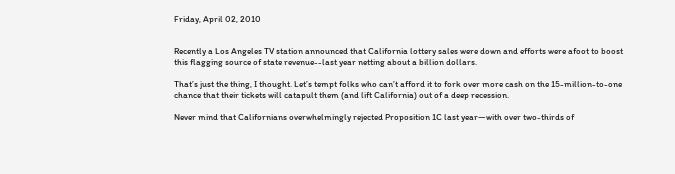Friday, April 02, 2010


Recently a Los Angeles TV station announced that California lottery sales were down and efforts were afoot to boost this flagging source of state revenue--last year netting about a billion dollars.

That’s just the thing, I thought. Let’s tempt folks who can’t afford it to fork over more cash on the 15-million-to-one chance that their tickets will catapult them (and lift California) out of a deep recession.

Never mind that Californians overwhelmingly rejected Proposition 1C last year—with over two-thirds of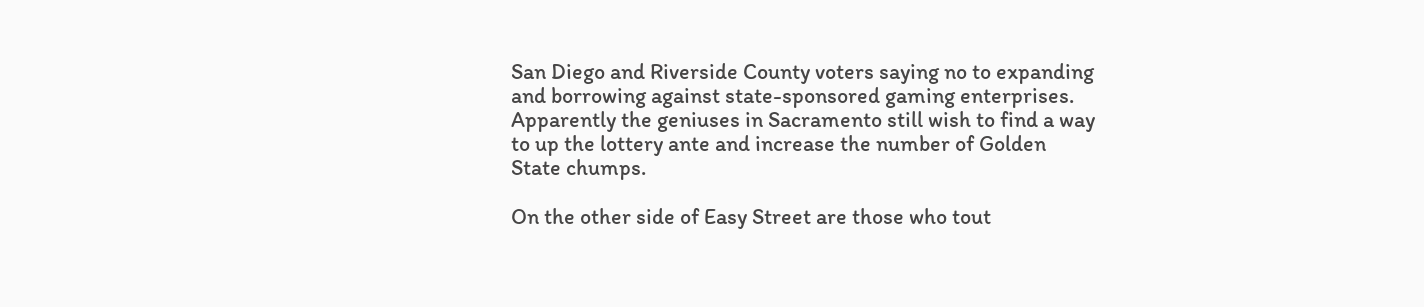San Diego and Riverside County voters saying no to expanding and borrowing against state-sponsored gaming enterprises. Apparently the geniuses in Sacramento still wish to find a way to up the lottery ante and increase the number of Golden State chumps.

On the other side of Easy Street are those who tout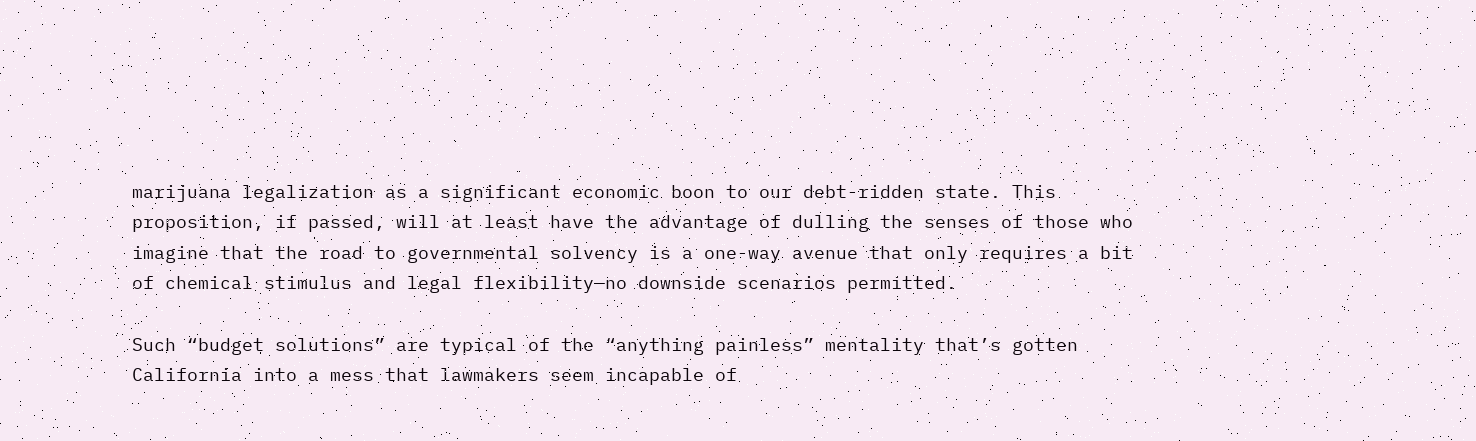marijuana legalization as a significant economic boon to our debt-ridden state. This proposition, if passed, will at least have the advantage of dulling the senses of those who imagine that the road to governmental solvency is a one-way avenue that only requires a bit of chemical stimulus and legal flexibility—no downside scenarios permitted.

Such “budget solutions” are typical of the “anything painless” mentality that’s gotten California into a mess that lawmakers seem incapable of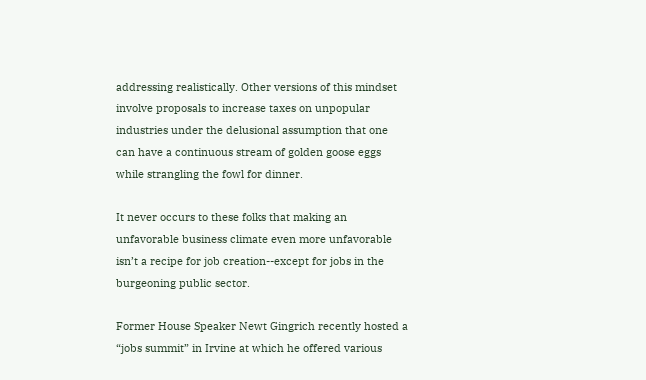addressing realistically. Other versions of this mindset involve proposals to increase taxes on unpopular industries under the delusional assumption that one can have a continuous stream of golden goose eggs while strangling the fowl for dinner.

It never occurs to these folks that making an unfavorable business climate even more unfavorable isn’t a recipe for job creation--except for jobs in the burgeoning public sector.

Former House Speaker Newt Gingrich recently hosted a “jobs summit” in Irvine at which he offered various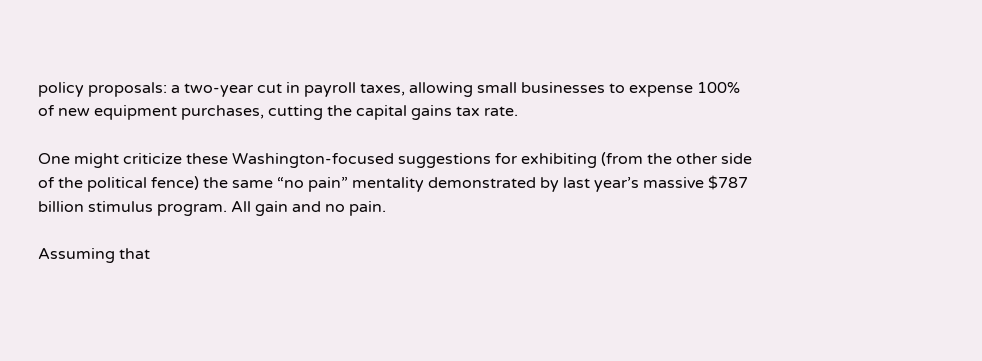policy proposals: a two-year cut in payroll taxes, allowing small businesses to expense 100% of new equipment purchases, cutting the capital gains tax rate.

One might criticize these Washington-focused suggestions for exhibiting (from the other side of the political fence) the same “no pain” mentality demonstrated by last year’s massive $787 billion stimulus program. All gain and no pain.

Assuming that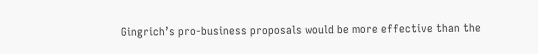Gingrich’s pro-business proposals would be more effective than the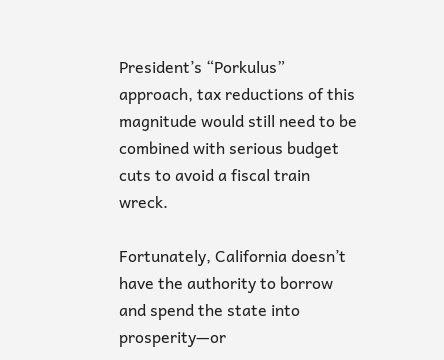President’s “Porkulus” approach, tax reductions of this magnitude would still need to be combined with serious budget cuts to avoid a fiscal train wreck.

Fortunately, California doesn’t have the authority to borrow and spend the state into prosperity—or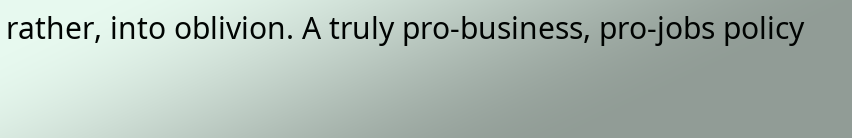rather, into oblivion. A truly pro-business, pro-jobs policy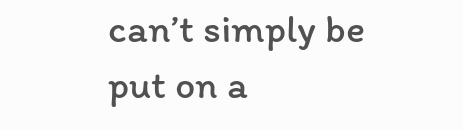can’t simply be put on a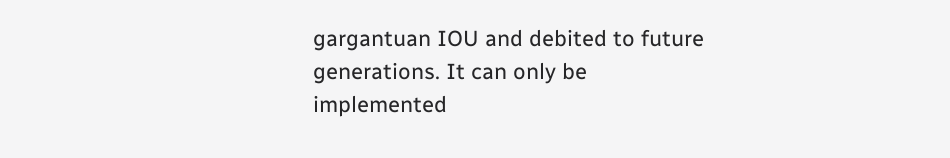gargantuan IOU and debited to future generations. It can only be implemented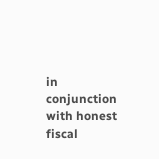in conjunction with honest fiscal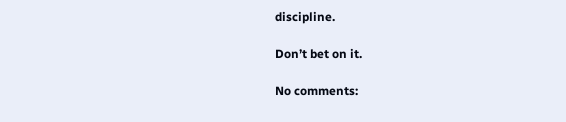discipline.

Don’t bet on it.

No comments: